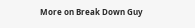More on Break Down Guy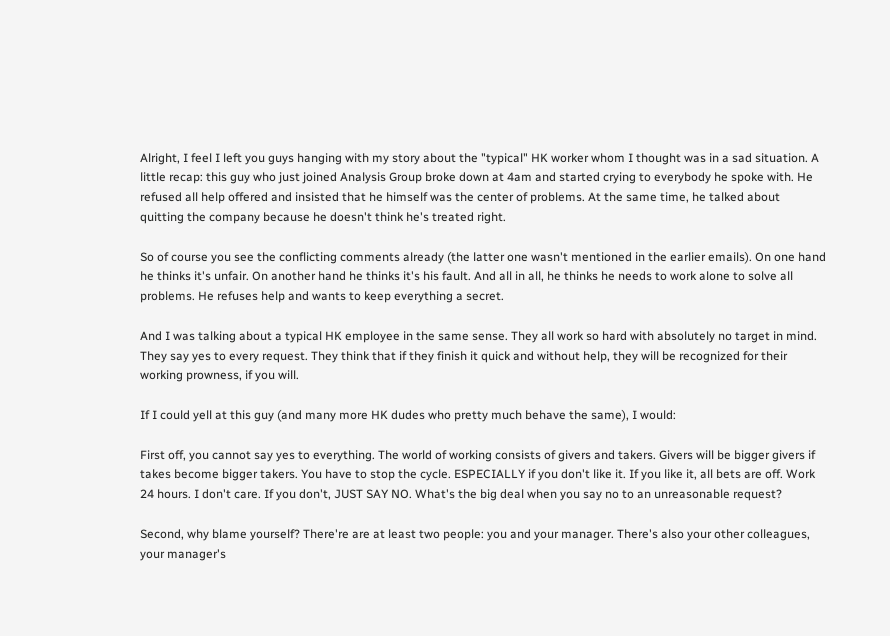Alright, I feel I left you guys hanging with my story about the "typical" HK worker whom I thought was in a sad situation. A little recap: this guy who just joined Analysis Group broke down at 4am and started crying to everybody he spoke with. He refused all help offered and insisted that he himself was the center of problems. At the same time, he talked about quitting the company because he doesn't think he's treated right.

So of course you see the conflicting comments already (the latter one wasn't mentioned in the earlier emails). On one hand he thinks it's unfair. On another hand he thinks it's his fault. And all in all, he thinks he needs to work alone to solve all problems. He refuses help and wants to keep everything a secret.

And I was talking about a typical HK employee in the same sense. They all work so hard with absolutely no target in mind. They say yes to every request. They think that if they finish it quick and without help, they will be recognized for their working prowness, if you will.

If I could yell at this guy (and many more HK dudes who pretty much behave the same), I would:

First off, you cannot say yes to everything. The world of working consists of givers and takers. Givers will be bigger givers if takes become bigger takers. You have to stop the cycle. ESPECIALLY if you don't like it. If you like it, all bets are off. Work 24 hours. I don't care. If you don't, JUST SAY NO. What's the big deal when you say no to an unreasonable request?

Second, why blame yourself? There're are at least two people: you and your manager. There's also your other colleagues, your manager's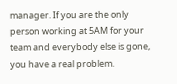manager. If you are the only person working at 5AM for your team and everybody else is gone, you have a real problem.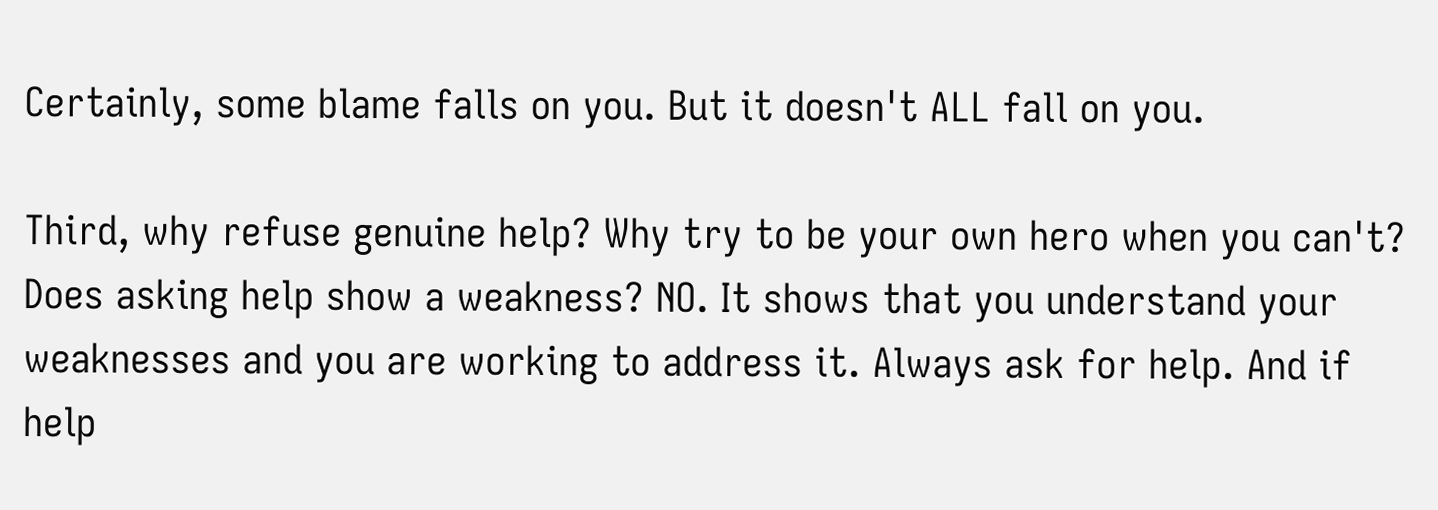Certainly, some blame falls on you. But it doesn't ALL fall on you.

Third, why refuse genuine help? Why try to be your own hero when you can't? Does asking help show a weakness? NO. It shows that you understand your weaknesses and you are working to address it. Always ask for help. And if help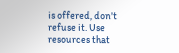is offered, don't refuse it. Use resources that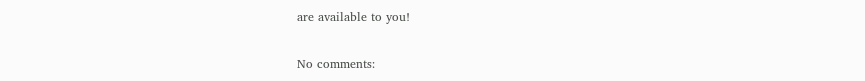are available to you!

No comments: